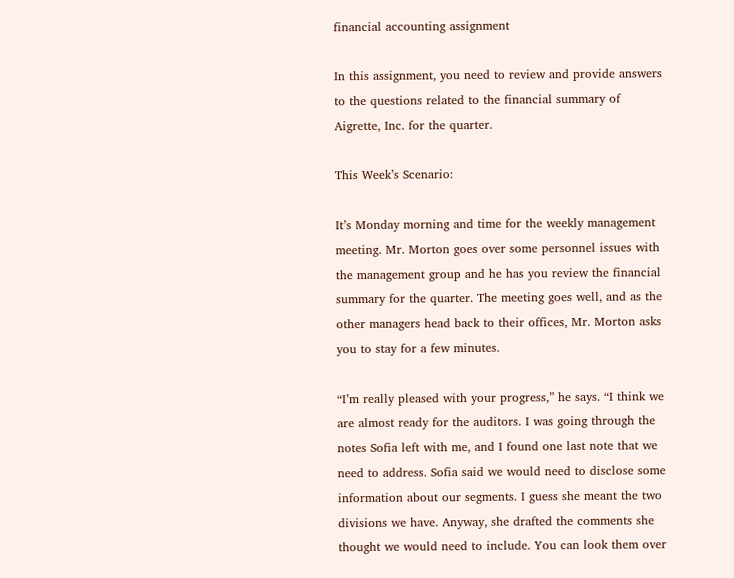financial accounting assignment

In this assignment, you need to review and provide answers to the questions related to the financial summary of Aigrette, Inc. for the quarter.

This Week’s Scenario:

It’s Monday morning and time for the weekly management meeting. Mr. Morton goes over some personnel issues with the management group and he has you review the financial summary for the quarter. The meeting goes well, and as the other managers head back to their offices, Mr. Morton asks you to stay for a few minutes.

“I’m really pleased with your progress,” he says. “I think we are almost ready for the auditors. I was going through the notes Sofia left with me, and I found one last note that we need to address. Sofia said we would need to disclose some information about our segments. I guess she meant the two divisions we have. Anyway, she drafted the comments she thought we would need to include. You can look them over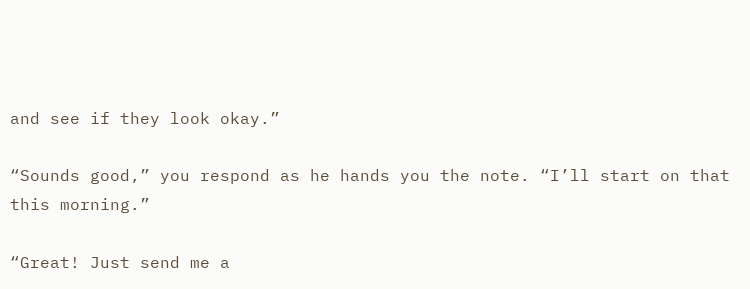and see if they look okay.”

“Sounds good,” you respond as he hands you the note. “I’ll start on that this morning.”

“Great! Just send me a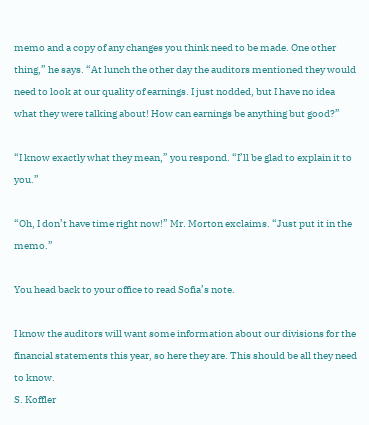memo and a copy of any changes you think need to be made. One other thing,” he says. “At lunch the other day the auditors mentioned they would need to look at our quality of earnings. I just nodded, but I have no idea what they were talking about! How can earnings be anything but good?”

“I know exactly what they mean,” you respond. “I’ll be glad to explain it to you.”

“Oh, I don’t have time right now!” Mr. Morton exclaims. “Just put it in the memo.”

You head back to your office to read Sofia’s note.

I know the auditors will want some information about our divisions for the financial statements this year, so here they are. This should be all they need to know.
S. Koffler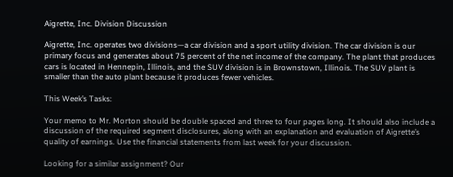Aigrette, Inc. Division Discussion

Aigrette, Inc. operates two divisions—a car division and a sport utility division. The car division is our primary focus and generates about 75 percent of the net income of the company. The plant that produces cars is located in Hennepin, Illinois, and the SUV division is in Brownstown, Illinois. The SUV plant is smaller than the auto plant because it produces fewer vehicles.

This Week’s Tasks:

Your memo to Mr. Morton should be double spaced and three to four pages long. It should also include a discussion of the required segment disclosures, along with an explanation and evaluation of Aigrette’s quality of earnings. Use the financial statements from last week for your discussion.

Looking for a similar assignment? Our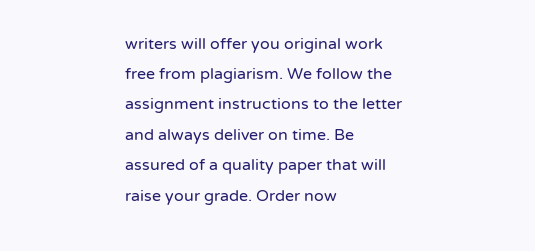writers will offer you original work free from plagiarism. We follow the assignment instructions to the letter and always deliver on time. Be assured of a quality paper that will raise your grade. Order now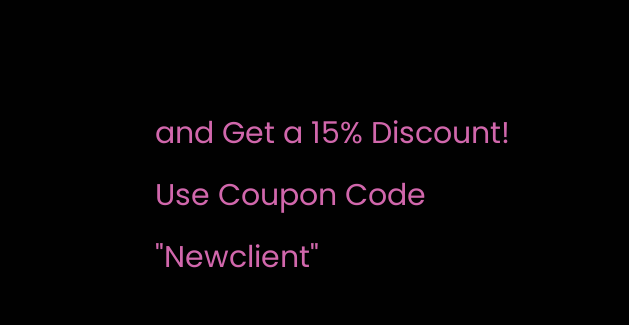and Get a 15% Discount! Use Coupon Code "Newclient"